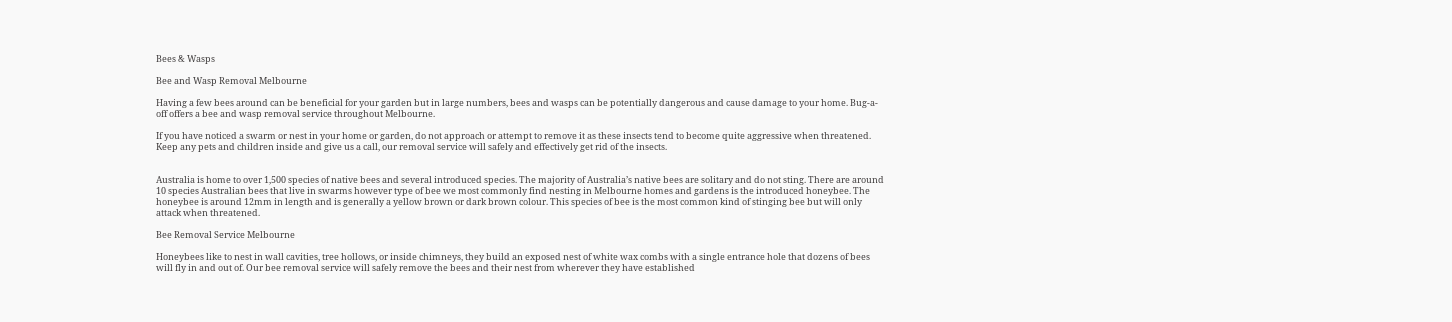Bees & Wasps

Bee and Wasp Removal Melbourne

Having a few bees around can be beneficial for your garden but in large numbers, bees and wasps can be potentially dangerous and cause damage to your home. Bug-a-off offers a bee and wasp removal service throughout Melbourne.

If you have noticed a swarm or nest in your home or garden, do not approach or attempt to remove it as these insects tend to become quite aggressive when threatened. Keep any pets and children inside and give us a call, our removal service will safely and effectively get rid of the insects.


Australia is home to over 1,500 species of native bees and several introduced species. The majority of Australia’s native bees are solitary and do not sting. There are around 10 species Australian bees that live in swarms however type of bee we most commonly find nesting in Melbourne homes and gardens is the introduced honeybee. The honeybee is around 12mm in length and is generally a yellow brown or dark brown colour. This species of bee is the most common kind of stinging bee but will only attack when threatened.

Bee Removal Service Melbourne

Honeybees like to nest in wall cavities, tree hollows, or inside chimneys, they build an exposed nest of white wax combs with a single entrance hole that dozens of bees will fly in and out of. Our bee removal service will safely remove the bees and their nest from wherever they have established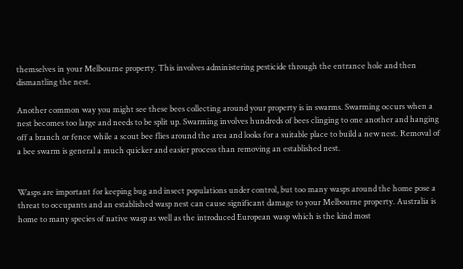themselves in your Melbourne property. This involves administering pesticide through the entrance hole and then dismantling the nest.

Another common way you might see these bees collecting around your property is in swarms. Swarming occurs when a nest becomes too large and needs to be split up. Swarming involves hundreds of bees clinging to one another and hanging off a branch or fence while a scout bee flies around the area and looks for a suitable place to build a new nest. Removal of a bee swarm is general a much quicker and easier process than removing an established nest.


Wasps are important for keeping bug and insect populations under control, but too many wasps around the home pose a threat to occupants and an established wasp nest can cause significant damage to your Melbourne property. Australia is home to many species of native wasp as well as the introduced European wasp which is the kind most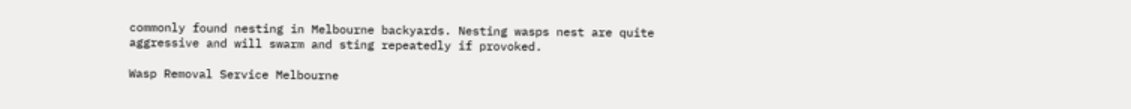commonly found nesting in Melbourne backyards. Nesting wasps nest are quite aggressive and will swarm and sting repeatedly if provoked.

Wasp Removal Service Melbourne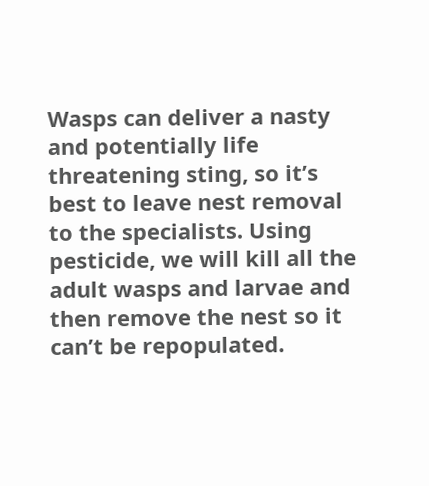Wasps can deliver a nasty and potentially life threatening sting, so it’s best to leave nest removal to the specialists. Using pesticide, we will kill all the adult wasps and larvae and then remove the nest so it can’t be repopulated.